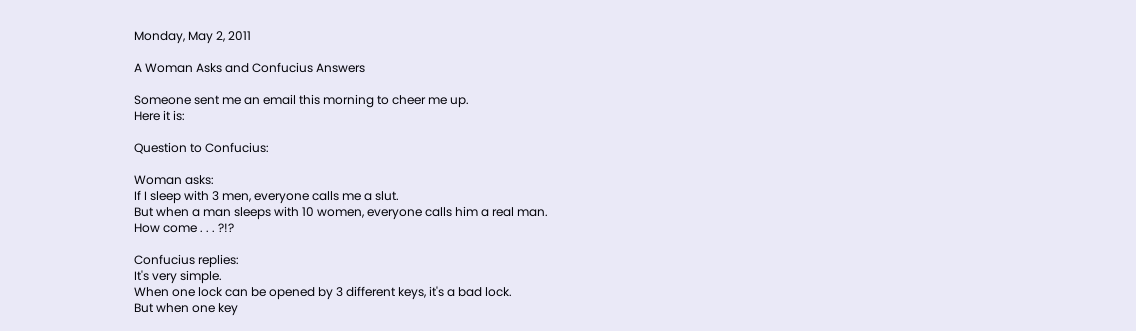Monday, May 2, 2011

A Woman Asks and Confucius Answers

Someone sent me an email this morning to cheer me up.
Here it is:

Question to Confucius:

Woman asks:
If I sleep with 3 men, everyone calls me a slut.
But when a man sleeps with 10 women, everyone calls him a real man.
How come . . . ?!?

Confucius replies:
It's very simple.
When one lock can be opened by 3 different keys, it's a bad lock.
But when one key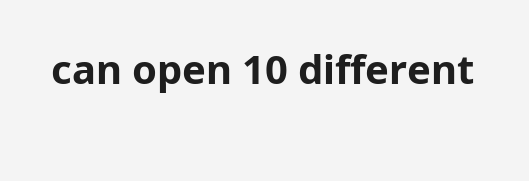can open 10 different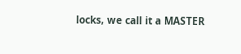locks, we call it a MASTER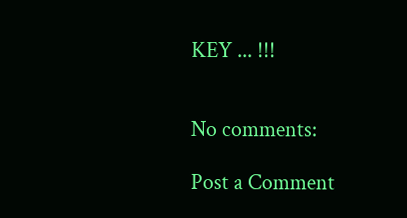KEY ... !!!


No comments:

Post a Comment